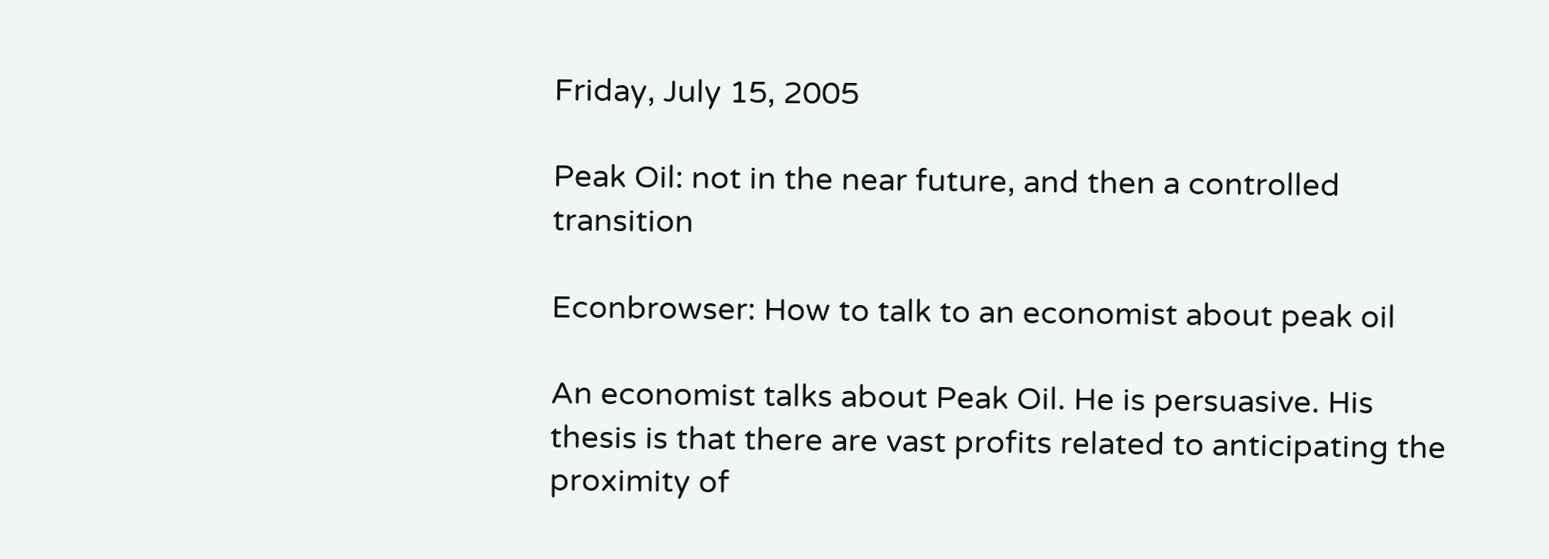Friday, July 15, 2005

Peak Oil: not in the near future, and then a controlled transition

Econbrowser: How to talk to an economist about peak oil

An economist talks about Peak Oil. He is persuasive. His thesis is that there are vast profits related to anticipating the proximity of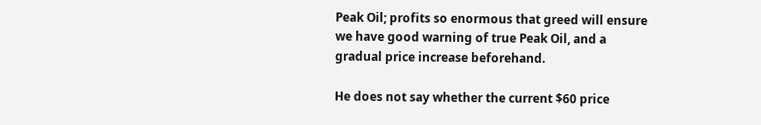Peak Oil; profits so enormous that greed will ensure we have good warning of true Peak Oil, and a gradual price increase beforehand.

He does not say whether the current $60 price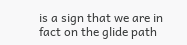is a sign that we are in fact on the glide path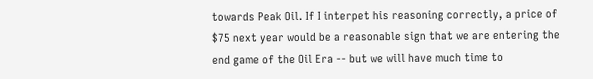towards Peak Oil. If I interpet his reasoning correctly, a price of $75 next year would be a reasonable sign that we are entering the end game of the Oil Era -- but we will have much time to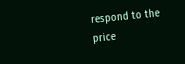respond to the price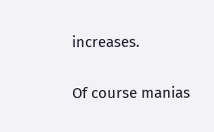increases.

Of course manias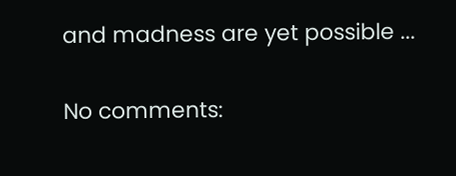and madness are yet possible ...

No comments: